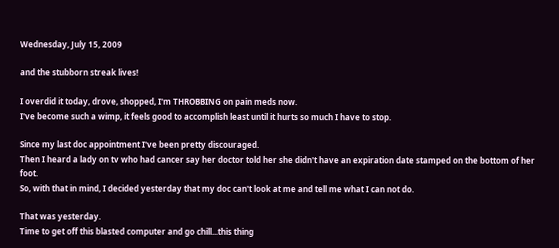Wednesday, July 15, 2009

and the stubborn streak lives!

I overdid it today, drove, shopped, I'm THROBBING on pain meds now.
I've become such a wimp, it feels good to accomplish least until it hurts so much I have to stop.

Since my last doc appointment I've been pretty discouraged.
Then I heard a lady on tv who had cancer say her doctor told her she didn't have an expiration date stamped on the bottom of her foot.
So, with that in mind, I decided yesterday that my doc can't look at me and tell me what I can not do.

That was yesterday.
Time to get off this blasted computer and go chill...this thing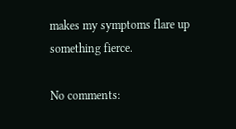makes my symptoms flare up something fierce.

No comments: